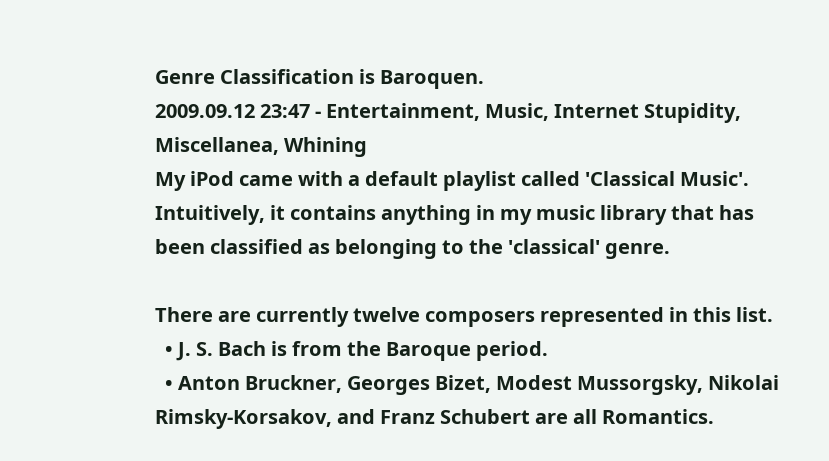Genre Classification is Baroquen.
2009.09.12 23:47 - Entertainment, Music, Internet Stupidity, Miscellanea, Whining
My iPod came with a default playlist called 'Classical Music'. Intuitively, it contains anything in my music library that has been classified as belonging to the 'classical' genre.

There are currently twelve composers represented in this list.
  • J. S. Bach is from the Baroque period.
  • Anton Bruckner, Georges Bizet, Modest Mussorgsky, Nikolai Rimsky-Korsakov, and Franz Schubert are all Romantics.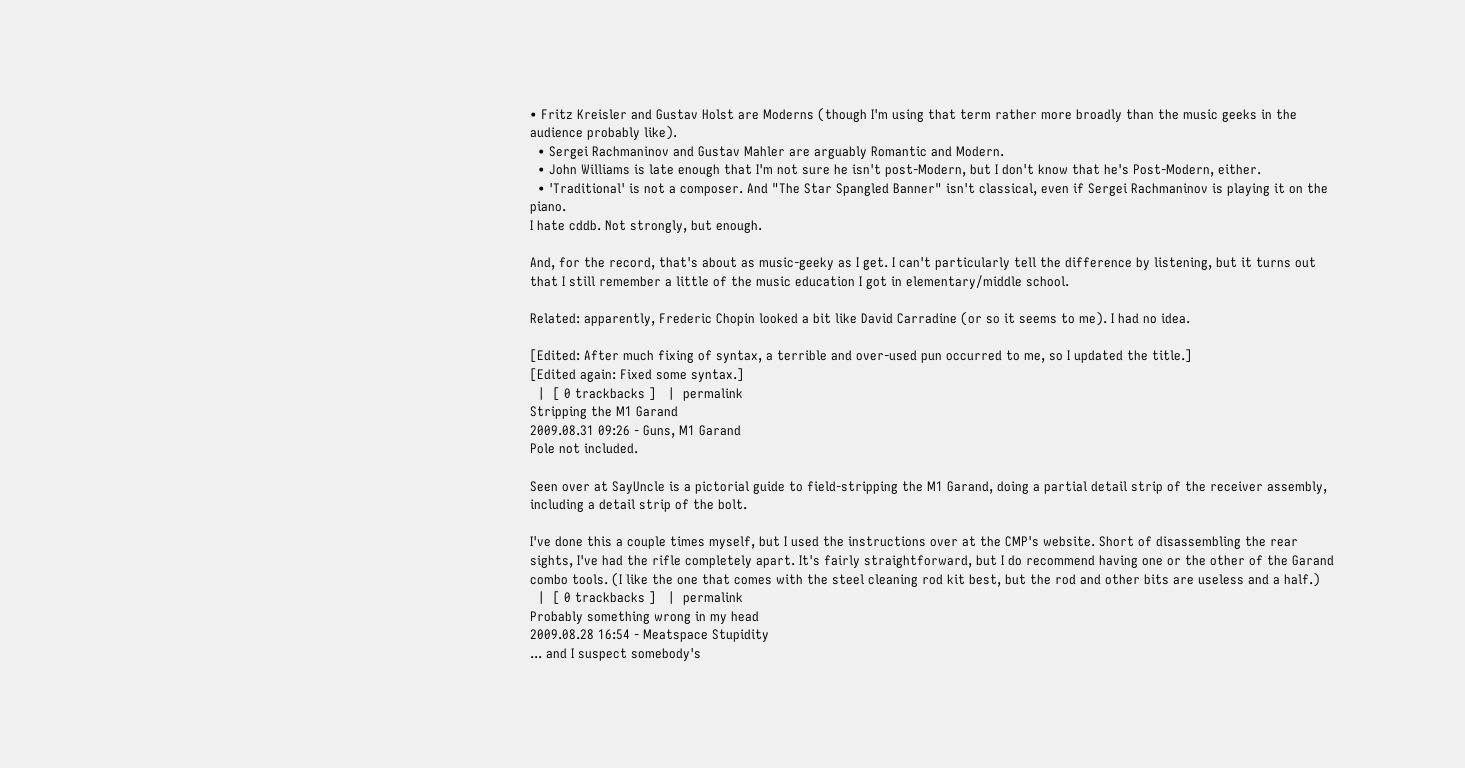• Fritz Kreisler and Gustav Holst are Moderns (though I'm using that term rather more broadly than the music geeks in the audience probably like).
  • Sergei Rachmaninov and Gustav Mahler are arguably Romantic and Modern.
  • John Williams is late enough that I'm not sure he isn't post-Modern, but I don't know that he's Post-Modern, either.
  • 'Traditional' is not a composer. And "The Star Spangled Banner" isn't classical, even if Sergei Rachmaninov is playing it on the piano.
I hate cddb. Not strongly, but enough.

And, for the record, that's about as music-geeky as I get. I can't particularly tell the difference by listening, but it turns out that I still remember a little of the music education I got in elementary/middle school.

Related: apparently, Frederic Chopin looked a bit like David Carradine (or so it seems to me). I had no idea.

[Edited: After much fixing of syntax, a terrible and over-used pun occurred to me, so I updated the title.]
[Edited again: Fixed some syntax.]
  |  [ 0 trackbacks ]   |  permalink
Stripping the M1 Garand
2009.08.31 09:26 - Guns, M1 Garand
Pole not included.

Seen over at SayUncle is a pictorial guide to field-stripping the M1 Garand, doing a partial detail strip of the receiver assembly, including a detail strip of the bolt.

I've done this a couple times myself, but I used the instructions over at the CMP's website. Short of disassembling the rear sights, I've had the rifle completely apart. It's fairly straightforward, but I do recommend having one or the other of the Garand combo tools. (I like the one that comes with the steel cleaning rod kit best, but the rod and other bits are useless and a half.)
  |  [ 0 trackbacks ]   |  permalink
Probably something wrong in my head
2009.08.28 16:54 - Meatspace Stupidity
... and I suspect somebody's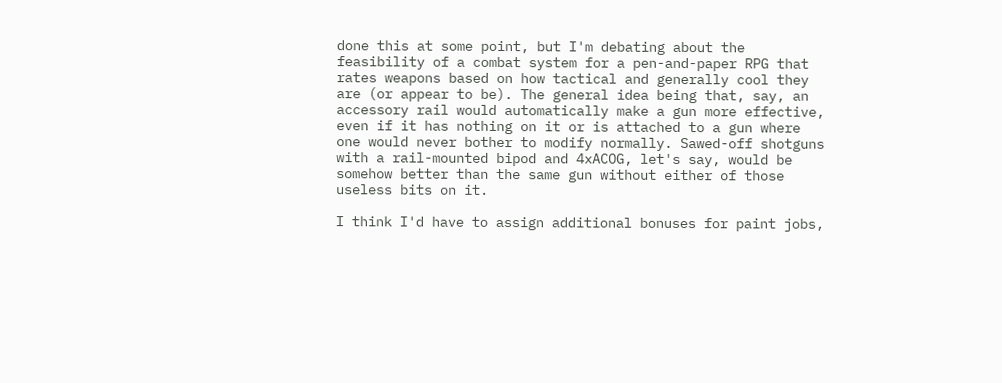done this at some point, but I'm debating about the feasibility of a combat system for a pen-and-paper RPG that rates weapons based on how tactical and generally cool they are (or appear to be). The general idea being that, say, an accessory rail would automatically make a gun more effective, even if it has nothing on it or is attached to a gun where one would never bother to modify normally. Sawed-off shotguns with a rail-mounted bipod and 4xACOG, let's say, would be somehow better than the same gun without either of those useless bits on it.

I think I'd have to assign additional bonuses for paint jobs,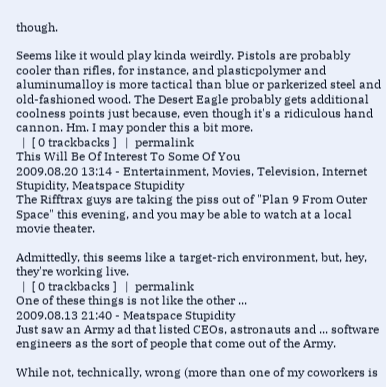though.

Seems like it would play kinda weirdly. Pistols are probably cooler than rifles, for instance, and plasticpolymer and aluminumalloy is more tactical than blue or parkerized steel and old-fashioned wood. The Desert Eagle probably gets additional coolness points just because, even though it's a ridiculous hand cannon. Hm. I may ponder this a bit more.
  |  [ 0 trackbacks ]   |  permalink
This Will Be Of Interest To Some Of You
2009.08.20 13:14 - Entertainment, Movies, Television, Internet Stupidity, Meatspace Stupidity
The Rifftrax guys are taking the piss out of "Plan 9 From Outer Space" this evening, and you may be able to watch at a local movie theater.

Admittedly, this seems like a target-rich environment, but, hey, they're working live.
  |  [ 0 trackbacks ]   |  permalink
One of these things is not like the other ...
2009.08.13 21:40 - Meatspace Stupidity
Just saw an Army ad that listed CEOs, astronauts and ... software engineers as the sort of people that come out of the Army.

While not, technically, wrong (more than one of my coworkers is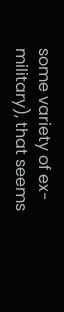some variety of ex-military), that seems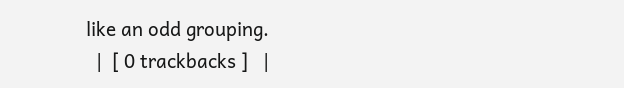like an odd grouping.
  |  [ 0 trackbacks ]   |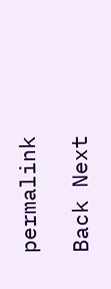permalink

Back Next